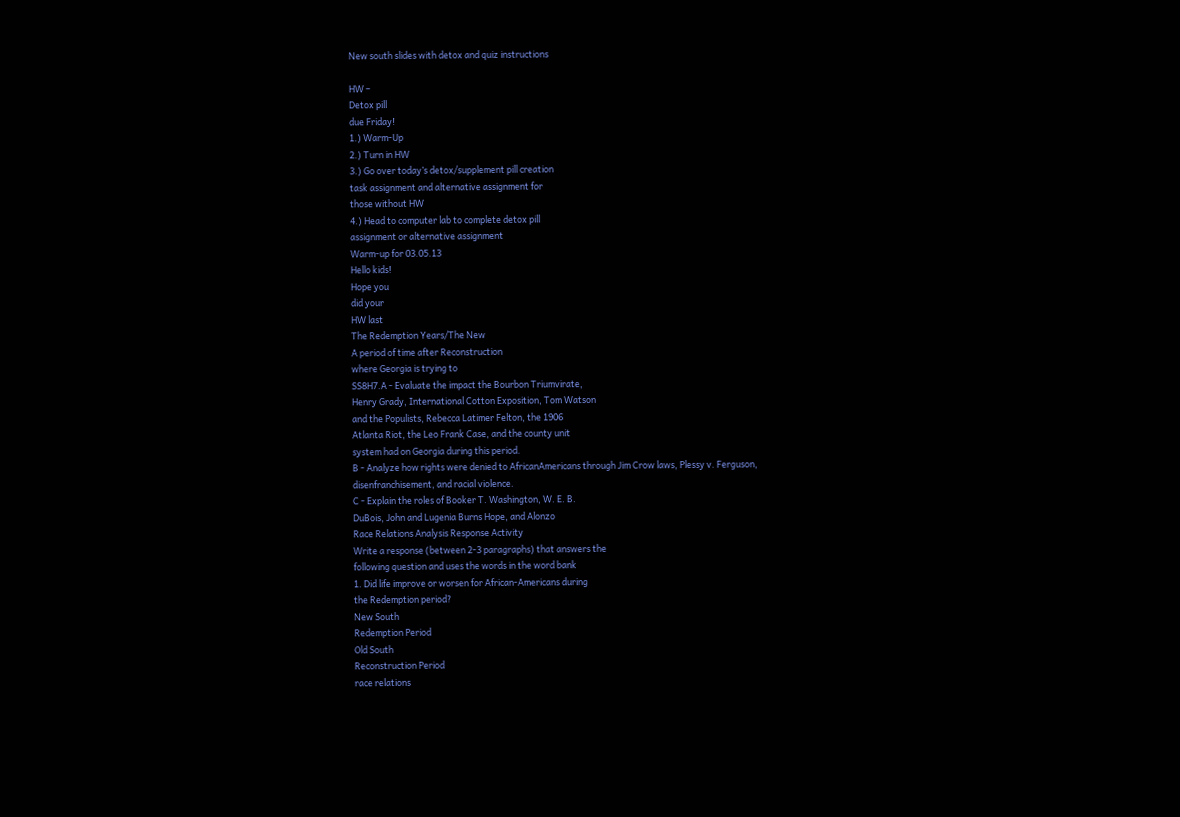New south slides with detox and quiz instructions

HW –
Detox pill
due Friday!
1.) Warm-Up
2.) Turn in HW
3.) Go over today’s detox/supplement pill creation
task assignment and alternative assignment for
those without HW
4.) Head to computer lab to complete detox pill
assignment or alternative assignment
Warm-up for 03.05.13
Hello kids!
Hope you
did your
HW last
The Redemption Years/The New
A period of time after Reconstruction
where Georgia is trying to
SS8H7.A - Evaluate the impact the Bourbon Triumvirate,
Henry Grady, International Cotton Exposition, Tom Watson
and the Populists, Rebecca Latimer Felton, the 1906
Atlanta Riot, the Leo Frank Case, and the county unit
system had on Georgia during this period.
B - Analyze how rights were denied to AfricanAmericans through Jim Crow laws, Plessy v. Ferguson,
disenfranchisement, and racial violence.
C - Explain the roles of Booker T. Washington, W. E. B.
DuBois, John and Lugenia Burns Hope, and Alonzo
Race Relations Analysis Response Activity
Write a response (between 2-3 paragraphs) that answers the
following question and uses the words in the word bank
1. Did life improve or worsen for African-Americans during
the Redemption period?
New South
Redemption Period
Old South
Reconstruction Period
race relations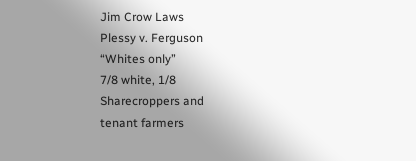Jim Crow Laws
Plessy v. Ferguson
“Whites only”
7/8 white, 1/8
Sharecroppers and
tenant farmers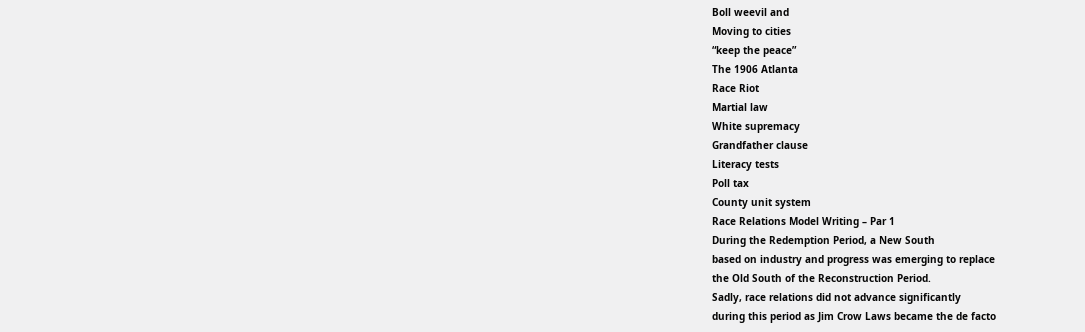Boll weevil and
Moving to cities
“keep the peace”
The 1906 Atlanta
Race Riot
Martial law
White supremacy
Grandfather clause
Literacy tests
Poll tax
County unit system
Race Relations Model Writing – Par 1
During the Redemption Period, a New South
based on industry and progress was emerging to replace
the Old South of the Reconstruction Period.
Sadly, race relations did not advance significantly
during this period as Jim Crow Laws became the de facto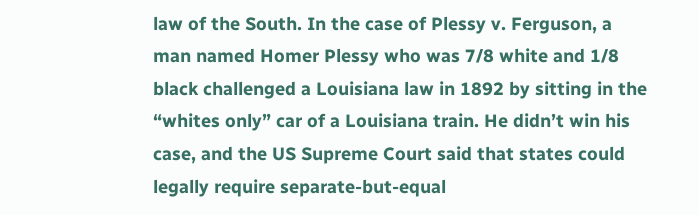law of the South. In the case of Plessy v. Ferguson, a
man named Homer Plessy who was 7/8 white and 1/8
black challenged a Louisiana law in 1892 by sitting in the
“whites only” car of a Louisiana train. He didn’t win his
case, and the US Supreme Court said that states could
legally require separate-but-equal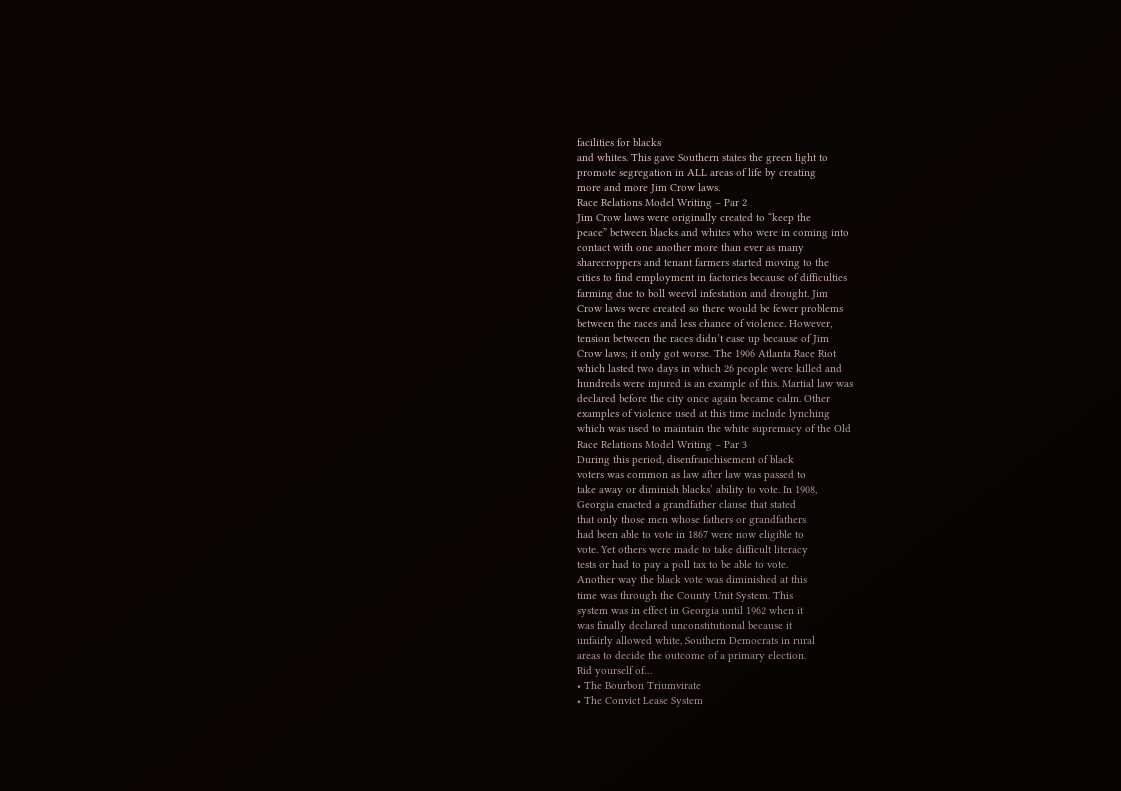facilities for blacks
and whites. This gave Southern states the green light to
promote segregation in ALL areas of life by creating
more and more Jim Crow laws.
Race Relations Model Writing – Par 2
Jim Crow laws were originally created to “keep the
peace” between blacks and whites who were in coming into
contact with one another more than ever as many
sharecroppers and tenant farmers started moving to the
cities to find employment in factories because of difficulties
farming due to boll weevil infestation and drought. Jim
Crow laws were created so there would be fewer problems
between the races and less chance of violence. However,
tension between the races didn’t ease up because of Jim
Crow laws; it only got worse. The 1906 Atlanta Race Riot
which lasted two days in which 26 people were killed and
hundreds were injured is an example of this. Martial law was
declared before the city once again became calm. Other
examples of violence used at this time include lynching
which was used to maintain the white supremacy of the Old
Race Relations Model Writing – Par 3
During this period, disenfranchisement of black
voters was common as law after law was passed to
take away or diminish blacks’ ability to vote. In 1908,
Georgia enacted a grandfather clause that stated
that only those men whose fathers or grandfathers
had been able to vote in 1867 were now eligible to
vote. Yet others were made to take difficult literacy
tests or had to pay a poll tax to be able to vote.
Another way the black vote was diminished at this
time was through the County Unit System. This
system was in effect in Georgia until 1962 when it
was finally declared unconstitutional because it
unfairly allowed white, Southern Democrats in rural
areas to decide the outcome of a primary election.
Rid yourself of…
• The Bourbon Triumvirate
• The Convict Lease System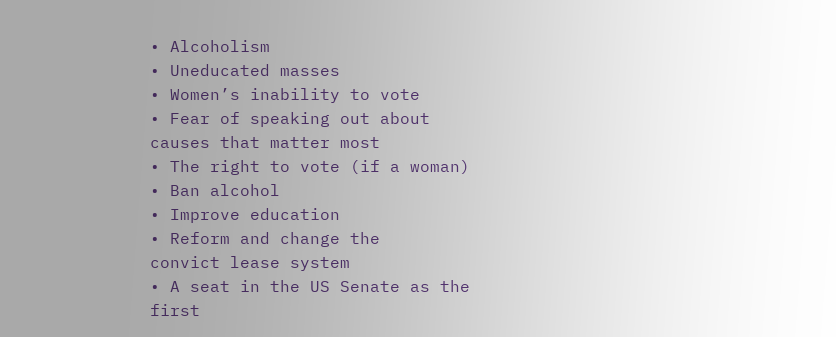• Alcoholism
• Uneducated masses
• Women’s inability to vote
• Fear of speaking out about
causes that matter most
• The right to vote (if a woman)
• Ban alcohol
• Improve education
• Reform and change the
convict lease system
• A seat in the US Senate as the
first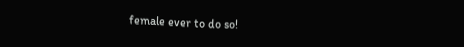female ever to do so!